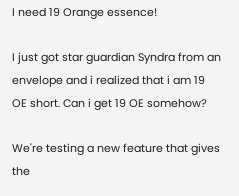I need 19 Orange essence!

I just got star guardian Syndra from an envelope and i realized that i am 19 OE short. Can i get 19 OE somehow?

We're testing a new feature that gives the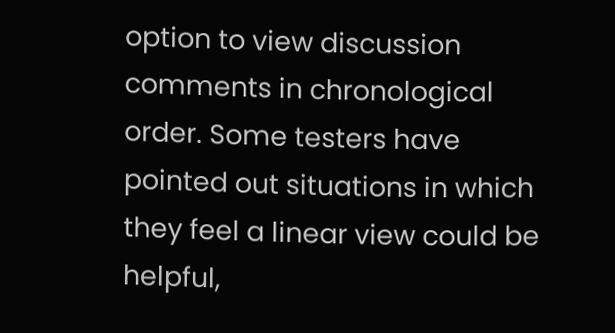option to view discussion comments in chronological order. Some testers have pointed out situations in which they feel a linear view could be helpful,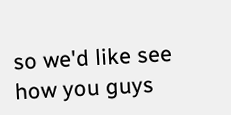so we'd like see how you guys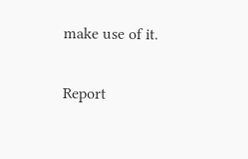make use of it.

Report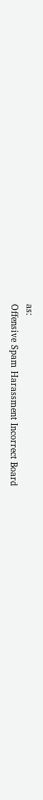as:
Offensive Spam Harassment Incorrect Board